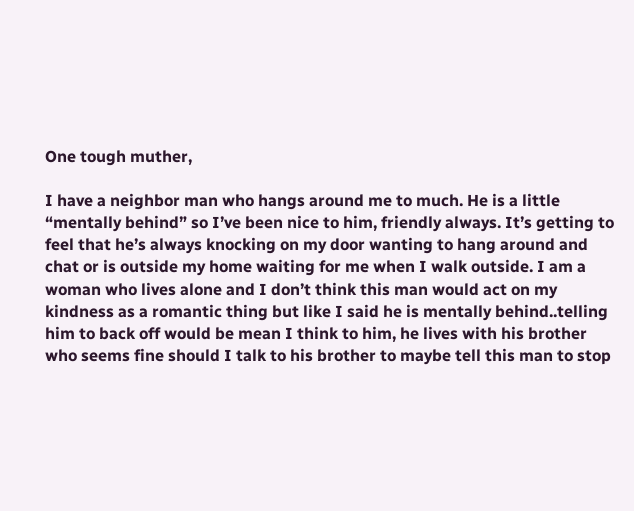One tough muther,

I have a neighbor man who hangs around me to much. He is a little “mentally behind” so I’ve been nice to him, friendly always. It’s getting to feel that he’s always knocking on my door wanting to hang around and chat or is outside my home waiting for me when I walk outside. I am a woman who lives alone and I don’t think this man would act on my kindness as a romantic thing but like I said he is mentally behind..telling him to back off would be mean I think to him, he lives with his brother who seems fine should I talk to his brother to maybe tell this man to stop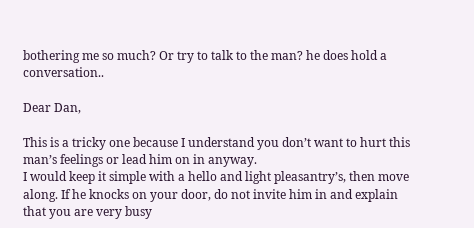bothering me so much? Or try to talk to the man? he does hold a conversation..

Dear Dan,

This is a tricky one because I understand you don’t want to hurt this man’s feelings or lead him on in anyway.
I would keep it simple with a hello and light pleasantry’s, then move along. If he knocks on your door, do not invite him in and explain that you are very busy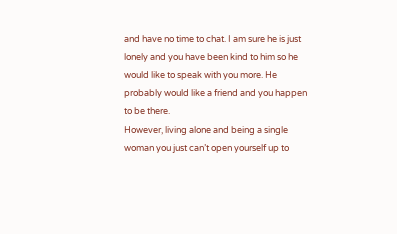and have no time to chat. I am sure he is just lonely and you have been kind to him so he would like to speak with you more. He probably would like a friend and you happen to be there.
However, living alone and being a single woman you just can’t open yourself up to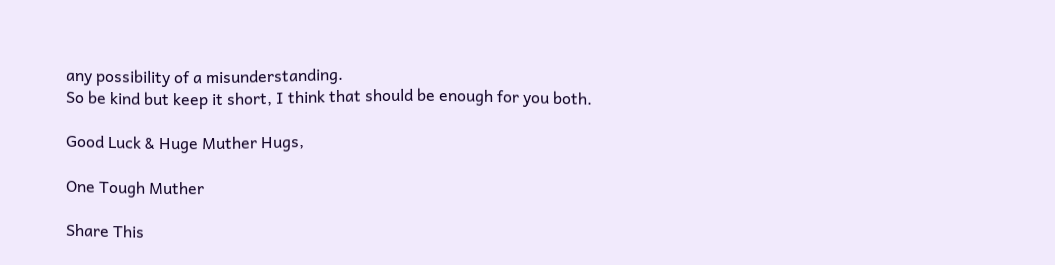any possibility of a misunderstanding.
So be kind but keep it short, I think that should be enough for you both.

Good Luck & Huge Muther Hugs,

One Tough Muther

Share This